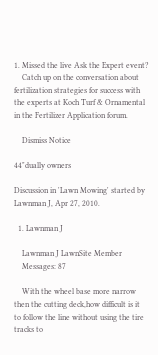1. Missed the live Ask the Expert event?
    Catch up on the conversation about fertilization strategies for success with the experts at Koch Turf & Ornamental in the Fertilizer Application forum.

    Dismiss Notice

44"dually owners

Discussion in 'Lawn Mowing' started by Lawnman J, Apr 27, 2010.

  1. Lawnman J

    Lawnman J LawnSite Member
    Messages: 87

    With the wheel base more narrow then the cutting deck,how difficult is it to follow the line without using the tire tracks to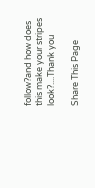follow?and how does this make your stripes look?....Thank you

Share This Page